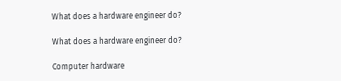What does a hardware engineer do?

What does a hardware engineer do?

Computer hardware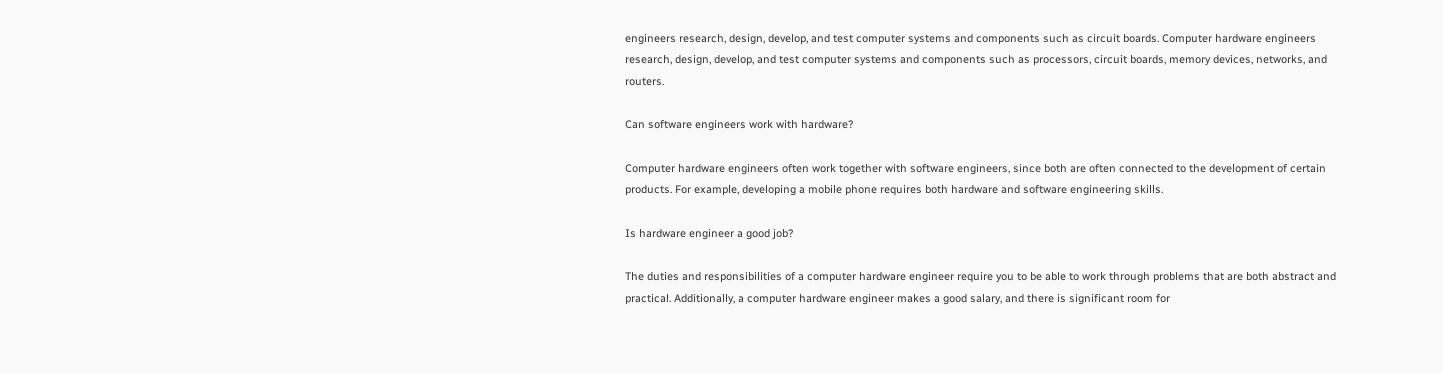engineers research, design, develop, and test computer systems and components such as circuit boards. Computer hardware engineers research, design, develop, and test computer systems and components such as processors, circuit boards, memory devices, networks, and routers.

Can software engineers work with hardware?

Computer hardware engineers often work together with software engineers, since both are often connected to the development of certain products. For example, developing a mobile phone requires both hardware and software engineering skills.

Is hardware engineer a good job?

The duties and responsibilities of a computer hardware engineer require you to be able to work through problems that are both abstract and practical. Additionally, a computer hardware engineer makes a good salary, and there is significant room for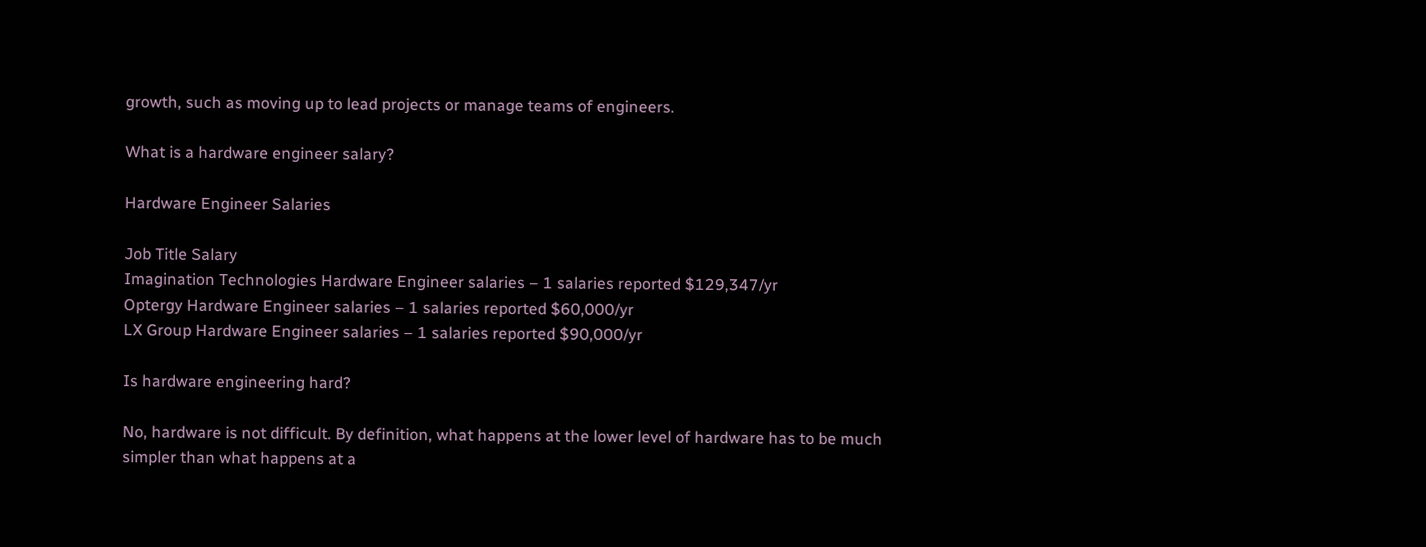growth, such as moving up to lead projects or manage teams of engineers.

What is a hardware engineer salary?

Hardware Engineer Salaries

Job Title Salary
Imagination Technologies Hardware Engineer salaries – 1 salaries reported $129,347/yr
Optergy Hardware Engineer salaries – 1 salaries reported $60,000/yr
LX Group Hardware Engineer salaries – 1 salaries reported $90,000/yr

Is hardware engineering hard?

No, hardware is not difficult. By definition, what happens at the lower level of hardware has to be much simpler than what happens at a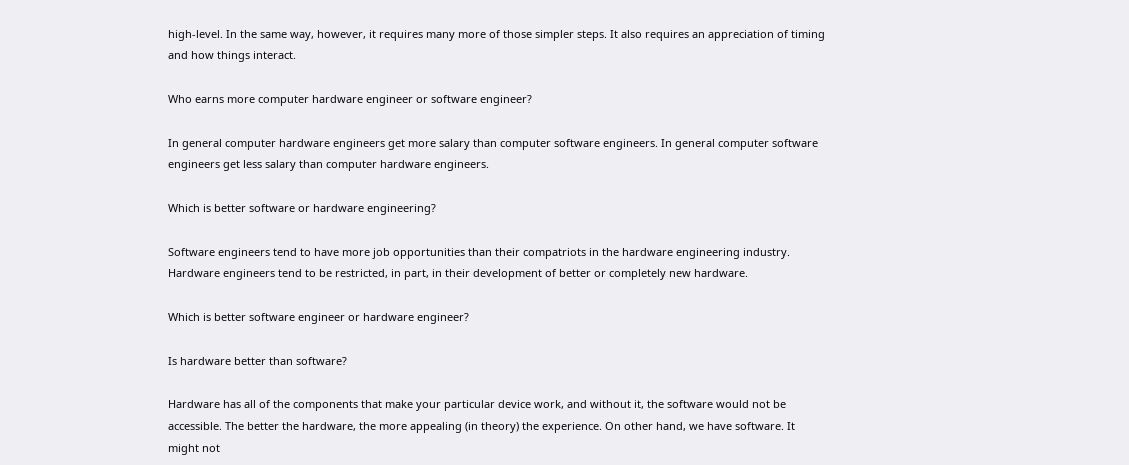high-level. In the same way, however, it requires many more of those simpler steps. It also requires an appreciation of timing and how things interact.

Who earns more computer hardware engineer or software engineer?

In general computer hardware engineers get more salary than computer software engineers. In general computer software engineers get less salary than computer hardware engineers.

Which is better software or hardware engineering?

Software engineers tend to have more job opportunities than their compatriots in the hardware engineering industry. Hardware engineers tend to be restricted, in part, in their development of better or completely new hardware.

Which is better software engineer or hardware engineer?

Is hardware better than software?

Hardware has all of the components that make your particular device work, and without it, the software would not be accessible. The better the hardware, the more appealing (in theory) the experience. On other hand, we have software. It might not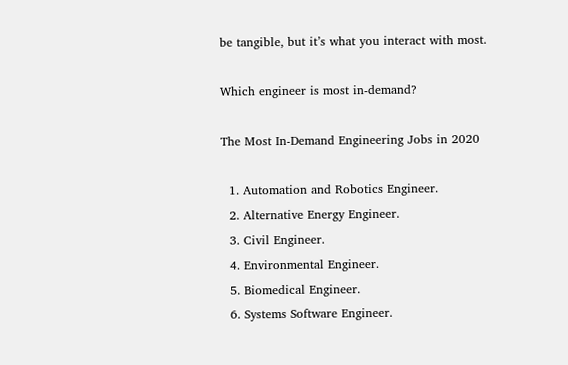be tangible, but it’s what you interact with most.

Which engineer is most in-demand?

The Most In-Demand Engineering Jobs in 2020

  1. Automation and Robotics Engineer.
  2. Alternative Energy Engineer.
  3. Civil Engineer.
  4. Environmental Engineer.
  5. Biomedical Engineer.
  6. Systems Software Engineer.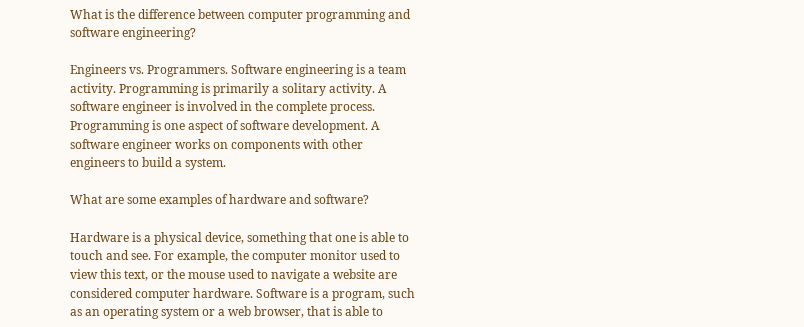What is the difference between computer programming and software engineering?

Engineers vs. Programmers. Software engineering is a team activity. Programming is primarily a solitary activity. A software engineer is involved in the complete process. Programming is one aspect of software development. A software engineer works on components with other engineers to build a system.

What are some examples of hardware and software?

Hardware is a physical device, something that one is able to touch and see. For example, the computer monitor used to view this text, or the mouse used to navigate a website are considered computer hardware. Software is a program, such as an operating system or a web browser, that is able to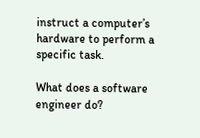instruct a computer’s hardware to perform a specific task.

What does a software engineer do?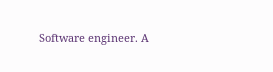Software engineer. A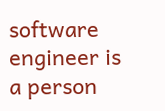software engineer is a person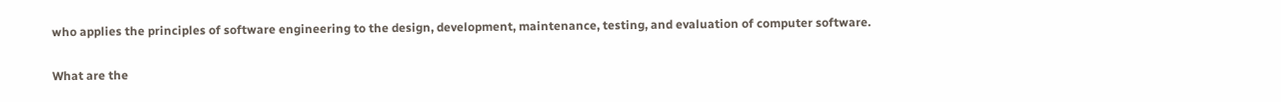who applies the principles of software engineering to the design, development, maintenance, testing, and evaluation of computer software.

What are the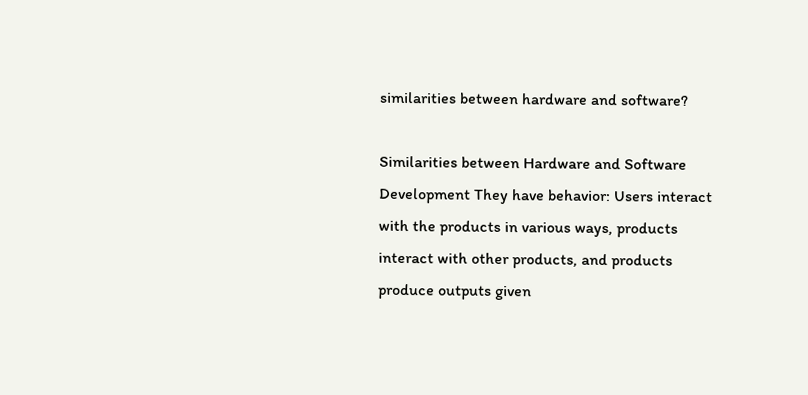similarities between hardware and software?

Similarities between Hardware and Software Development They have behavior: Users interact with the products in various ways, products interact with other products, and products produce outputs given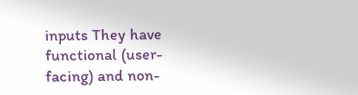inputs They have functional (user-facing) and non-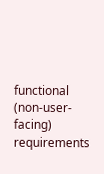functional (non-user-facing) requirements